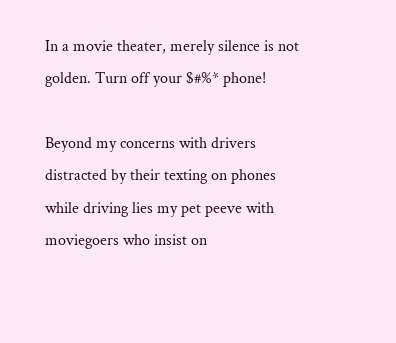In a movie theater, merely silence is not golden. Turn off your $#%* phone!

Beyond my concerns with drivers distracted by their texting on phones while driving lies my pet peeve with moviegoers who insist on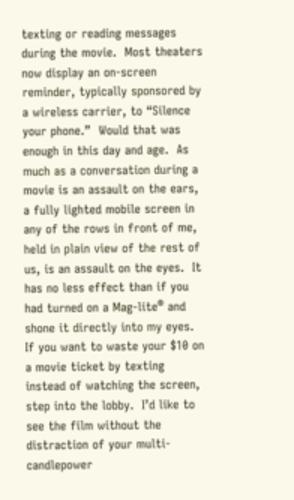texting or reading messages during the movie.  Most theaters now display an on-screen reminder, typically sponsored by a wireless carrier, to “Silence your phone.”  Would that was enough in this day and age.  As much as a conversation during a movie is an assault on the ears, a fully lighted mobile screen in any of the rows in front of me, held in plain view of the rest of us, is an assault on the eyes.  It has no less effect than if you had turned on a Mag-lite® and shone it directly into my eyes.  If you want to waste your $10 on a movie ticket by texting instead of watching the screen, step into the lobby.  I’d like to see the film without the distraction of your multi-candlepower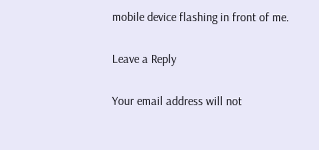mobile device flashing in front of me.

Leave a Reply

Your email address will not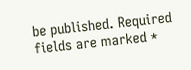be published. Required fields are marked *